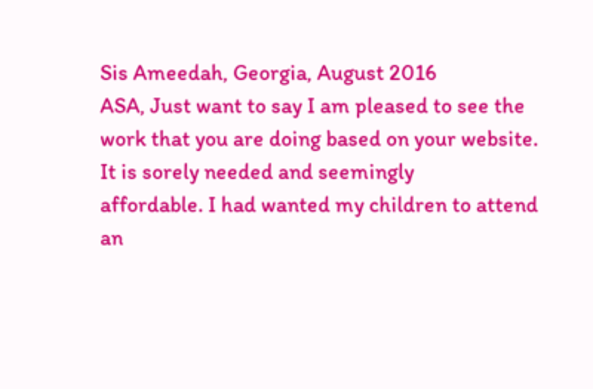Sis Ameedah, Georgia, August 2016
ASA, Just want to say I am pleased to see the work that you are doing based on your website. It is sorely needed and seemingly
affordable. I had wanted my children to attend an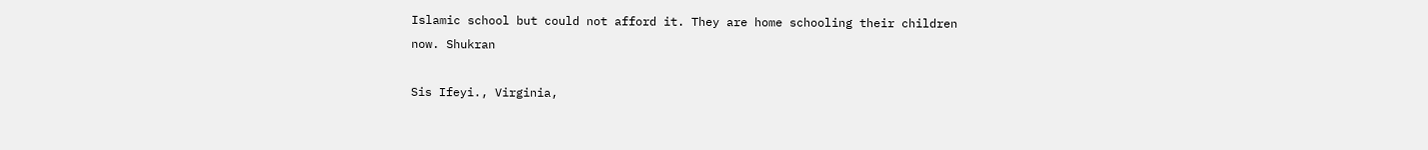Islamic school but could not afford it. They are home schooling their children
now. Shukran

Sis Ifeyi., Virginia,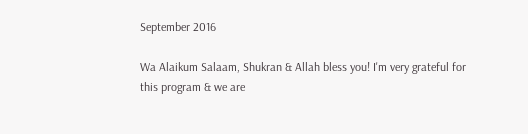September 2016

Wa Alaikum Salaam, Shukran & Allah bless you! I'm very grateful for this program & we are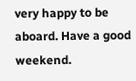very happy to be aboard. Have a good weekend.